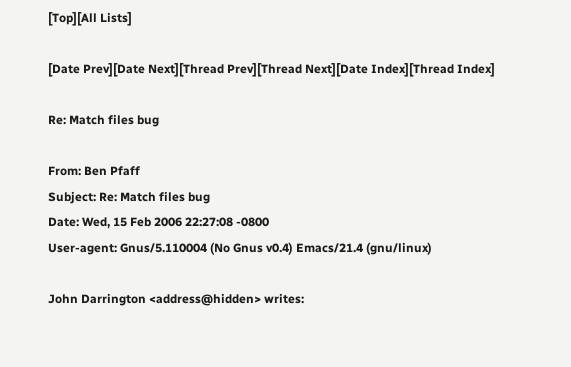[Top][All Lists]

[Date Prev][Date Next][Thread Prev][Thread Next][Date Index][Thread Index]

Re: Match files bug

From: Ben Pfaff
Subject: Re: Match files bug
Date: Wed, 15 Feb 2006 22:27:08 -0800
User-agent: Gnus/5.110004 (No Gnus v0.4) Emacs/21.4 (gnu/linux)

John Darrington <address@hidden> writes: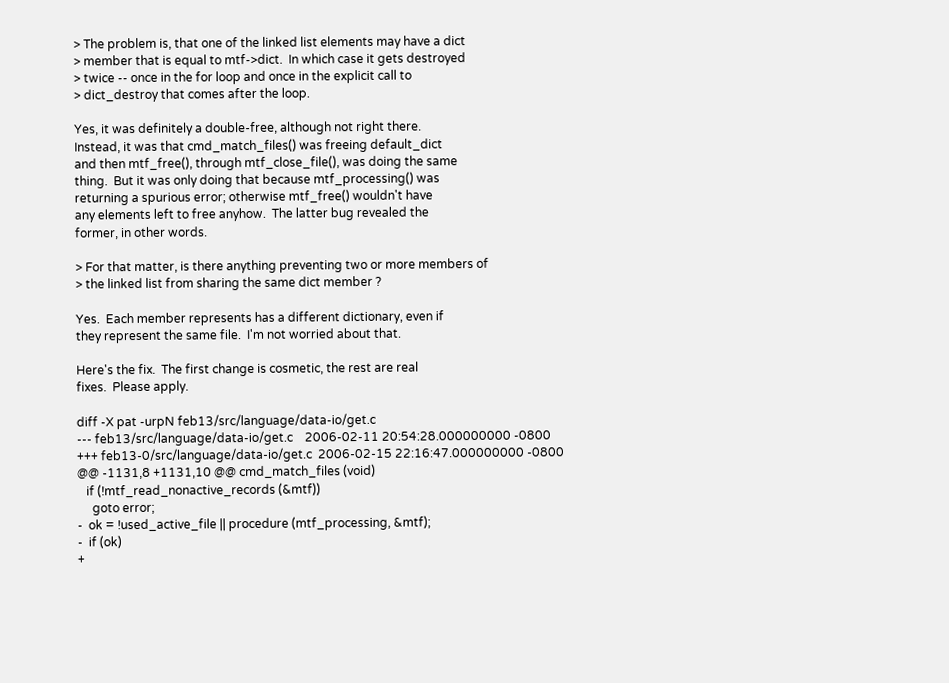> The problem is, that one of the linked list elements may have a dict
> member that is equal to mtf->dict.  In which case it gets destroyed
> twice -- once in the for loop and once in the explicit call to
> dict_destroy that comes after the loop.

Yes, it was definitely a double-free, although not right there.
Instead, it was that cmd_match_files() was freeing default_dict
and then mtf_free(), through mtf_close_file(), was doing the same
thing.  But it was only doing that because mtf_processing() was
returning a spurious error; otherwise mtf_free() wouldn't have
any elements left to free anyhow.  The latter bug revealed the
former, in other words.

> For that matter, is there anything preventing two or more members of
> the linked list from sharing the same dict member ?

Yes.  Each member represents has a different dictionary, even if
they represent the same file.  I'm not worried about that.

Here's the fix.  The first change is cosmetic, the rest are real
fixes.  Please apply.

diff -X pat -urpN feb13/src/language/data-io/get.c
--- feb13/src/language/data-io/get.c    2006-02-11 20:54:28.000000000 -0800
+++ feb13-0/src/language/data-io/get.c  2006-02-15 22:16:47.000000000 -0800
@@ -1131,8 +1131,10 @@ cmd_match_files (void)
   if (!mtf_read_nonactive_records (&mtf))
     goto error;
-  ok = !used_active_file || procedure (mtf_processing, &mtf);
-  if (ok)
+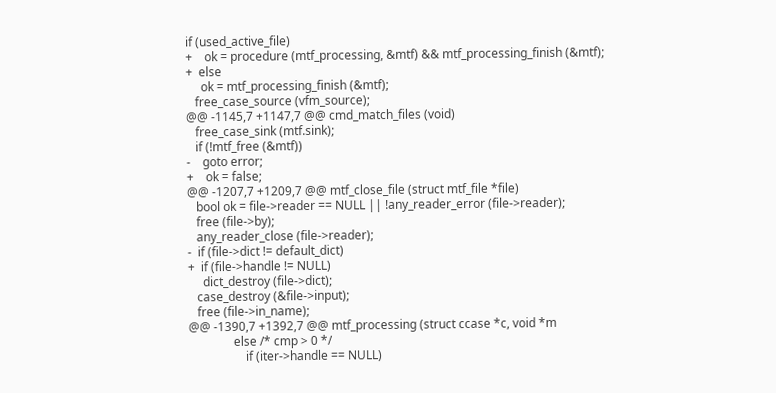if (used_active_file)
+    ok = procedure (mtf_processing, &mtf) && mtf_processing_finish (&mtf);
+  else
     ok = mtf_processing_finish (&mtf);
   free_case_source (vfm_source);
@@ -1145,7 +1147,7 @@ cmd_match_files (void)
   free_case_sink (mtf.sink);
   if (!mtf_free (&mtf))
-    goto error;
+    ok = false;
@@ -1207,7 +1209,7 @@ mtf_close_file (struct mtf_file *file)
   bool ok = file->reader == NULL || !any_reader_error (file->reader);
   free (file->by);
   any_reader_close (file->reader);
-  if (file->dict != default_dict)
+  if (file->handle != NULL)
     dict_destroy (file->dict);
   case_destroy (&file->input);
   free (file->in_name);
@@ -1390,7 +1392,7 @@ mtf_processing (struct ccase *c, void *m
               else /* cmp > 0 */
                   if (iter->handle == NULL)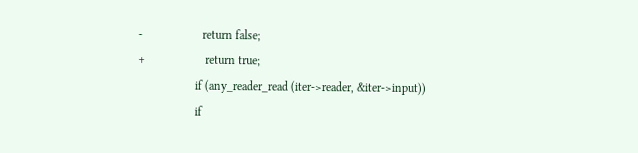-                    return false;
+                    return true;
                   if (any_reader_read (iter->reader, &iter->input))
                   if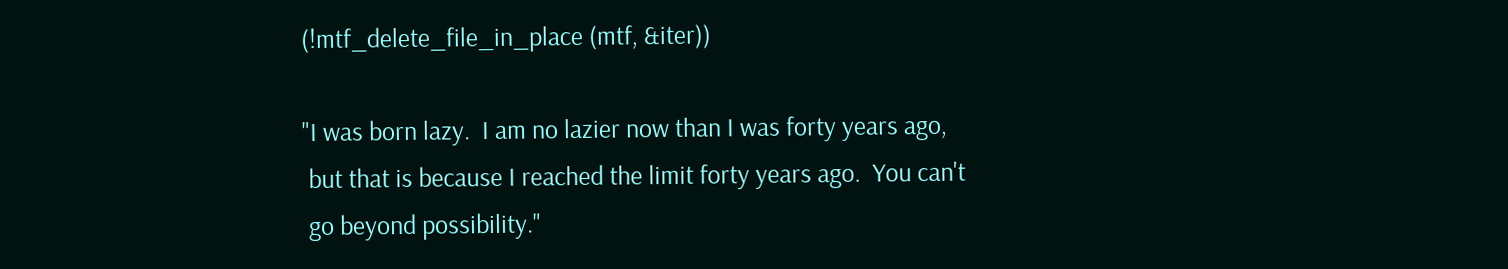(!mtf_delete_file_in_place (mtf, &iter))

"I was born lazy.  I am no lazier now than I was forty years ago,
 but that is because I reached the limit forty years ago.  You can't
 go beyond possibility."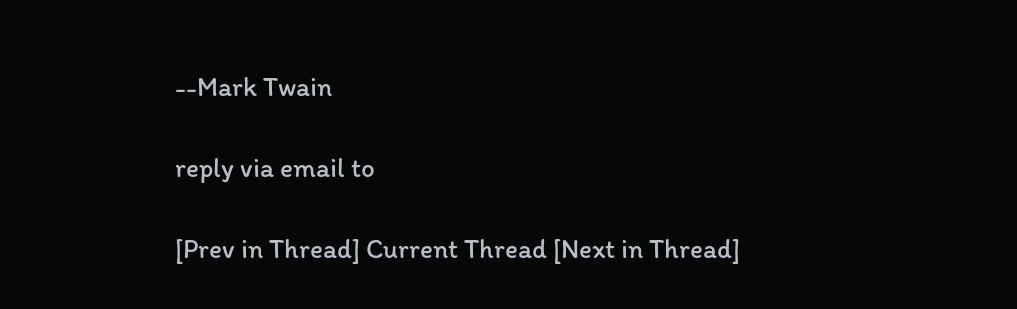--Mark Twain

reply via email to

[Prev in Thread] Current Thread [Next in Thread]